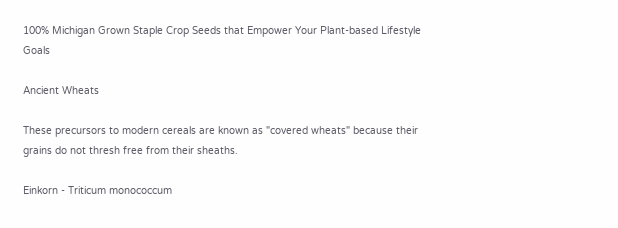100% Michigan Grown Staple Crop Seeds that Empower Your Plant-based Lifestyle Goals

Ancient Wheats

These precursors to modern cereals are known as "covered wheats" because their grains do not thresh free from their sheaths.

Einkorn - Triticum monococcum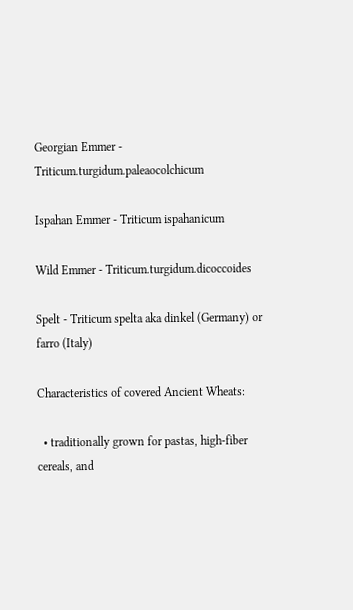Georgian Emmer - Triticum.turgidum.paleaocolchicum

Ispahan Emmer - Triticum ispahanicum

Wild Emmer - Triticum.turgidum.dicoccoides

Spelt - Triticum spelta aka dinkel (Germany) or farro (Italy)

Characteristics of covered Ancient Wheats:

  • traditionally grown for pastas, high-fiber cereals, and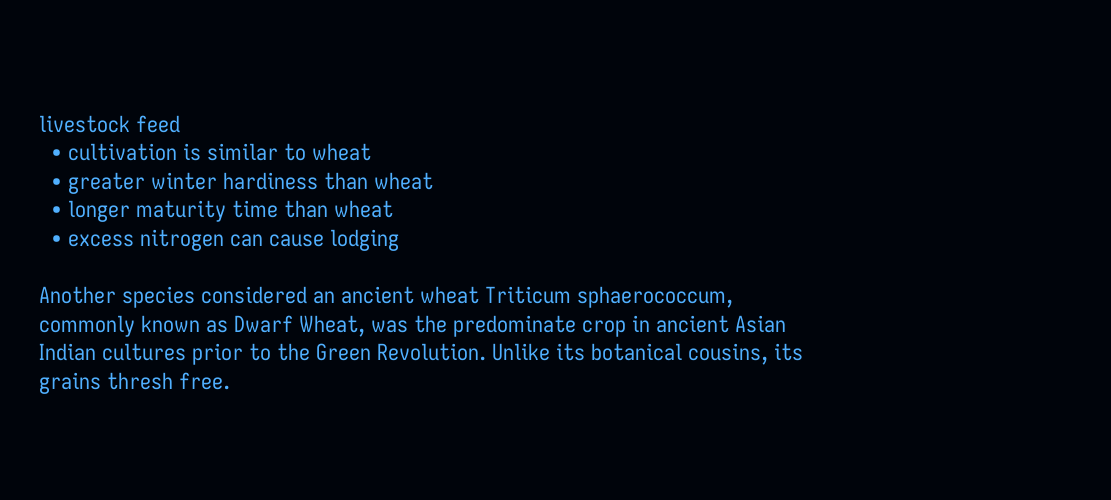livestock feed
  • cultivation is similar to wheat
  • greater winter hardiness than wheat
  • longer maturity time than wheat
  • excess nitrogen can cause lodging

Another species considered an ancient wheat Triticum sphaerococcum, commonly known as Dwarf Wheat, was the predominate crop in ancient Asian Indian cultures prior to the Green Revolution. Unlike its botanical cousins, its grains thresh free.